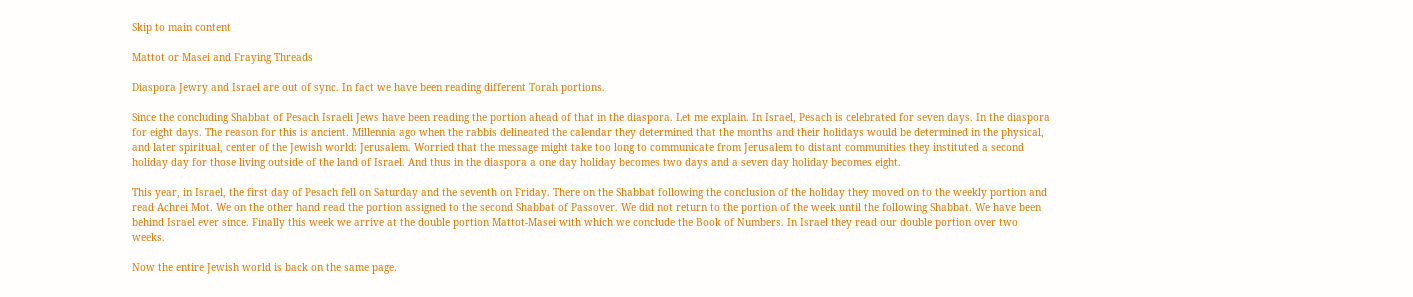Skip to main content

Mattot or Masei and Fraying Threads

Diaspora Jewry and Israel are out of sync. In fact we have been reading different Torah portions.

Since the concluding Shabbat of Pesach Israeli Jews have been reading the portion ahead of that in the diaspora. Let me explain. In Israel, Pesach is celebrated for seven days. In the diaspora for eight days. The reason for this is ancient. Millennia ago when the rabbis delineated the calendar they determined that the months and their holidays would be determined in the physical, and later spiritual, center of the Jewish world: Jerusalem. Worried that the message might take too long to communicate from Jerusalem to distant communities they instituted a second holiday day for those living outside of the land of Israel. And thus in the diaspora a one day holiday becomes two days and a seven day holiday becomes eight.

This year, in Israel, the first day of Pesach fell on Saturday and the seventh on Friday. There on the Shabbat following the conclusion of the holiday they moved on to the weekly portion and read Achrei Mot. We on the other hand read the portion assigned to the second Shabbat of Passover. We did not return to the portion of the week until the following Shabbat. We have been behind Israel ever since. Finally this week we arrive at the double portion Mattot-Masei with which we conclude the Book of Numbers. In Israel they read our double portion over two weeks.

Now the entire Jewish world is back on the same page.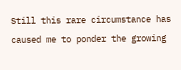Still this rare circumstance has caused me to ponder the growing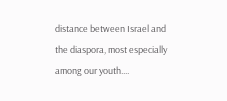distance between Israel and the diaspora, most especially among our youth....